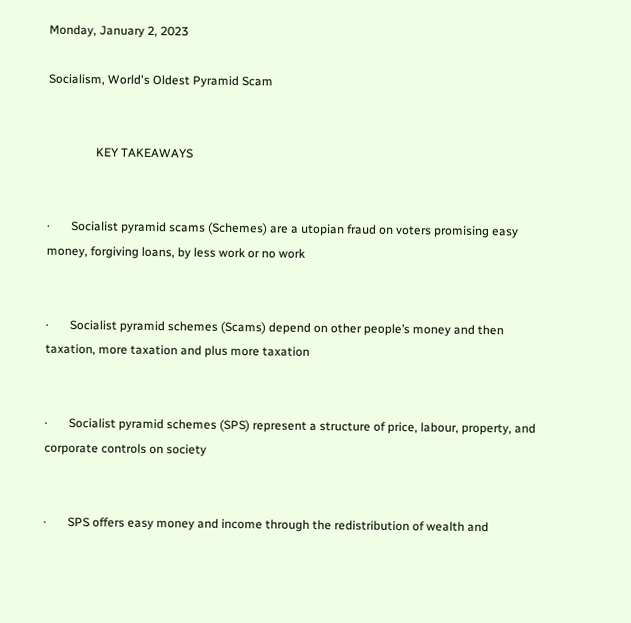Monday, January 2, 2023

Socialism, World's Oldest Pyramid Scam


                KEY TAKEAWAYS


·       Socialist pyramid scams (Schemes) are a utopian fraud on voters promising easy money, forgiving loans, by less work or no work


·       Socialist pyramid schemes (Scams) depend on other people’s money and then taxation, more taxation and plus more taxation


·       Socialist pyramid schemes (SPS) represent a structure of price, labour, property, and corporate controls on society


·       SPS offers easy money and income through the redistribution of wealth and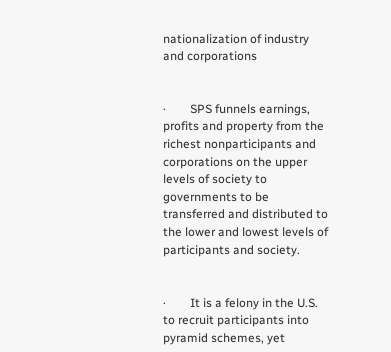nationalization of industry and corporations


·        SPS funnels earnings, profits and property from the richest nonparticipants and corporations on the upper levels of society to governments to be transferred and distributed to the lower and lowest levels of participants and society.


·        It is a felony in the U.S. to recruit participants into pyramid schemes, yet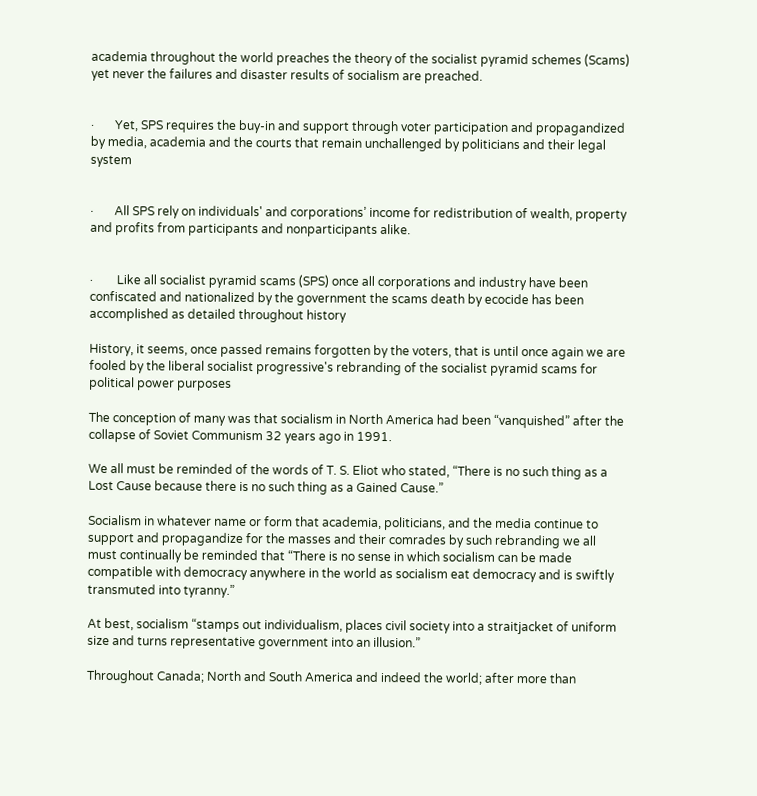academia throughout the world preaches the theory of the socialist pyramid schemes (Scams) yet never the failures and disaster results of socialism are preached.


·       Yet, SPS requires the buy-in and support through voter participation and propagandized by media, academia and the courts that remain unchallenged by politicians and their legal system


·       All SPS rely on individuals' and corporations’ income for redistribution of wealth, property and profits from participants and nonparticipants alike.


·        Like all socialist pyramid scams (SPS) once all corporations and industry have been confiscated and nationalized by the government the scams death by ecocide has been accomplished as detailed throughout history

History, it seems, once passed remains forgotten by the voters, that is until once again we are fooled by the liberal socialist progressive's rebranding of the socialist pyramid scams for political power purposes

The conception of many was that socialism in North America had been “vanquished” after the collapse of Soviet Communism 32 years ago in 1991.

We all must be reminded of the words of T. S. Eliot who stated, “There is no such thing as a Lost Cause because there is no such thing as a Gained Cause.”

Socialism in whatever name or form that academia, politicians, and the media continue to support and propagandize for the masses and their comrades by such rebranding we all must continually be reminded that “There is no sense in which socialism can be made compatible with democracy anywhere in the world as socialism eat democracy and is swiftly transmuted into tyranny.”

At best, socialism “stamps out individualism, places civil society into a straitjacket of uniform size and turns representative government into an illusion.”

Throughout Canada; North and South America and indeed the world; after more than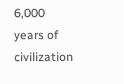6,000 years of civilization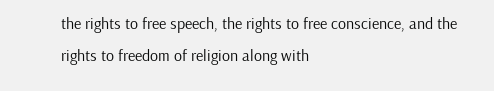the rights to free speech, the rights to free conscience, and the rights to freedom of religion along with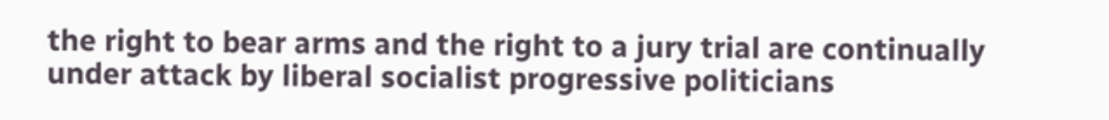the right to bear arms and the right to a jury trial are continually under attack by liberal socialist progressive politicians